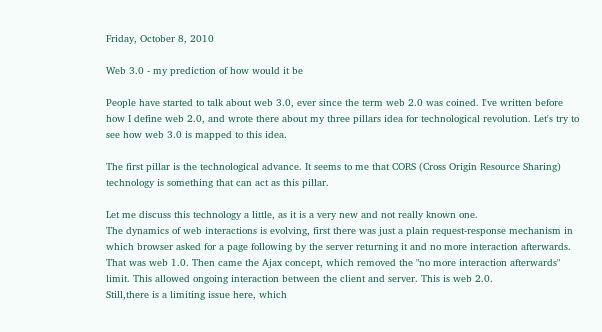Friday, October 8, 2010

Web 3.0 - my prediction of how would it be

People have started to talk about web 3.0, ever since the term web 2.0 was coined. I've written before how I define web 2.0, and wrote there about my three pillars idea for technological revolution. Let's try to see how web 3.0 is mapped to this idea.

The first pillar is the technological advance. It seems to me that CORS (Cross Origin Resource Sharing) technology is something that can act as this pillar.

Let me discuss this technology a little, as it is a very new and not really known one.
The dynamics of web interactions is evolving, first there was just a plain request-response mechanism in which browser asked for a page following by the server returning it and no more interaction afterwards. That was web 1.0. Then came the Ajax concept, which removed the "no more interaction afterwards" limit. This allowed ongoing interaction between the client and server. This is web 2.0.
Still,there is a limiting issue here, which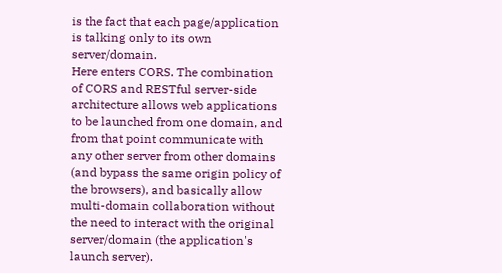is the fact that each page/application is talking only to its own server/domain.
Here enters CORS. The combination of CORS and RESTful server-side architecture allows web applications to be launched from one domain, and from that point communicate with any other server from other domains (and bypass the same origin policy of the browsers), and basically allow multi-domain collaboration without the need to interact with the original server/domain (the application's launch server).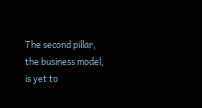The second pillar, the business model, is yet to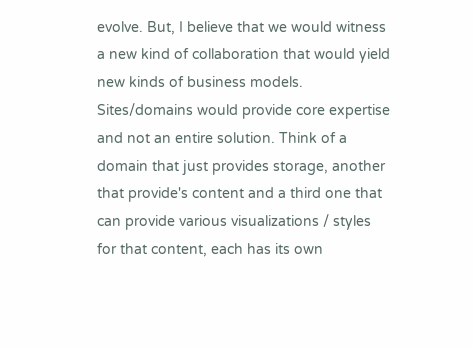evolve. But, I believe that we would witness a new kind of collaboration that would yield new kinds of business models. Sites/domains would provide core expertise and not an entire solution. Think of a domain that just provides storage, another that provide's content and a third one that can provide various visualizations / styles for that content, each has its own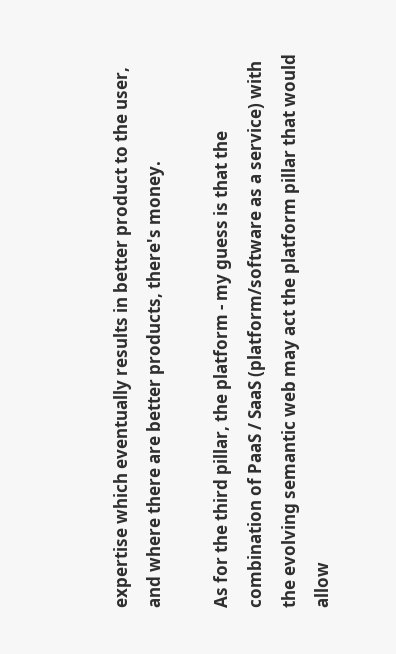expertise which eventually results in better product to the user, and where there are better products, there's money.

As for the third pillar, the platform - my guess is that the combination of PaaS / SaaS (platform/software as a service) with the evolving semantic web may act the platform pillar that would allow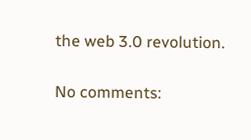the web 3.0 revolution.

No comments: